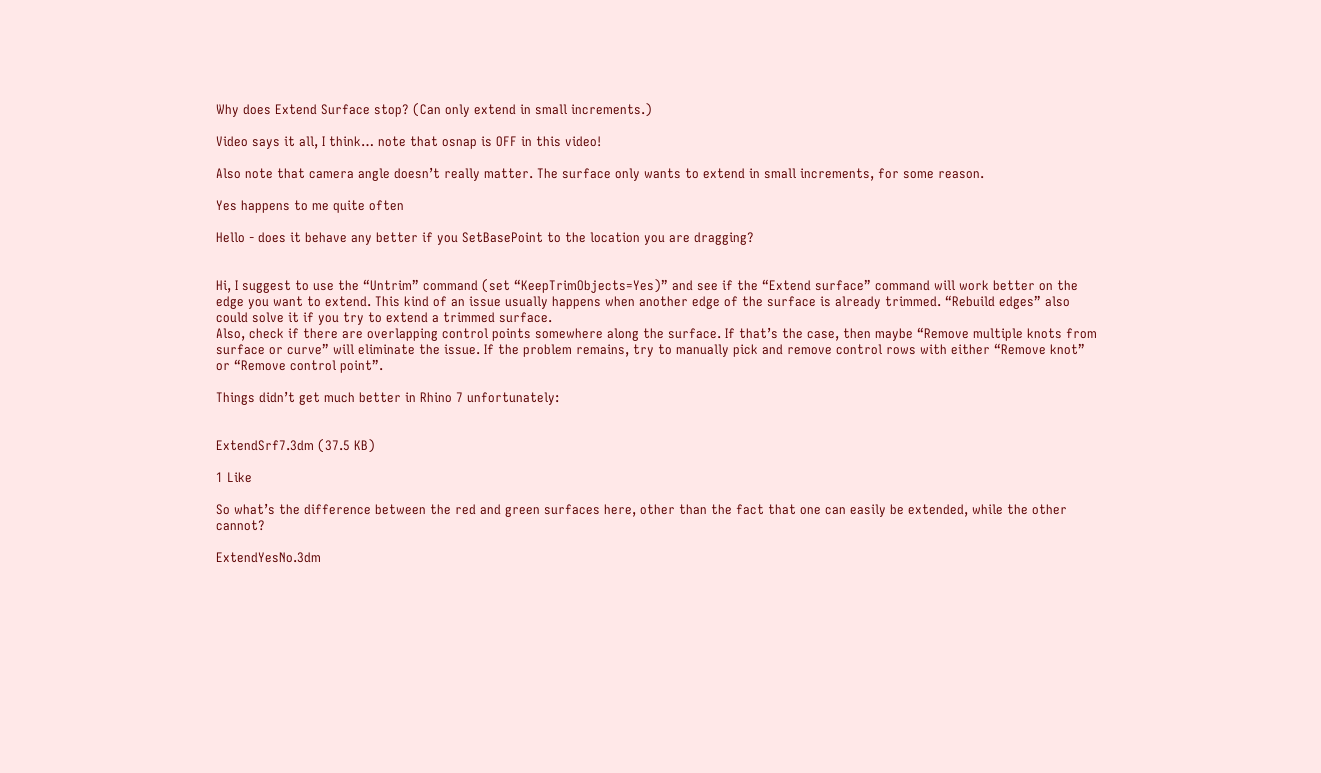Why does Extend Surface stop? (Can only extend in small increments.)

Video says it all, I think… note that osnap is OFF in this video!

Also note that camera angle doesn’t really matter. The surface only wants to extend in small increments, for some reason.

Yes happens to me quite often

Hello - does it behave any better if you SetBasePoint to the location you are dragging?


Hi, I suggest to use the “Untrim” command (set “KeepTrimObjects=Yes)” and see if the “Extend surface” command will work better on the edge you want to extend. This kind of an issue usually happens when another edge of the surface is already trimmed. “Rebuild edges” also could solve it if you try to extend a trimmed surface.
Also, check if there are overlapping control points somewhere along the surface. If that’s the case, then maybe “Remove multiple knots from surface or curve” will eliminate the issue. If the problem remains, try to manually pick and remove control rows with either “Remove knot” or “Remove control point”.

Things didn’t get much better in Rhino 7 unfortunately:


ExtendSrf7.3dm (37.5 KB)

1 Like

So what’s the difference between the red and green surfaces here, other than the fact that one can easily be extended, while the other cannot?

ExtendYesNo.3dm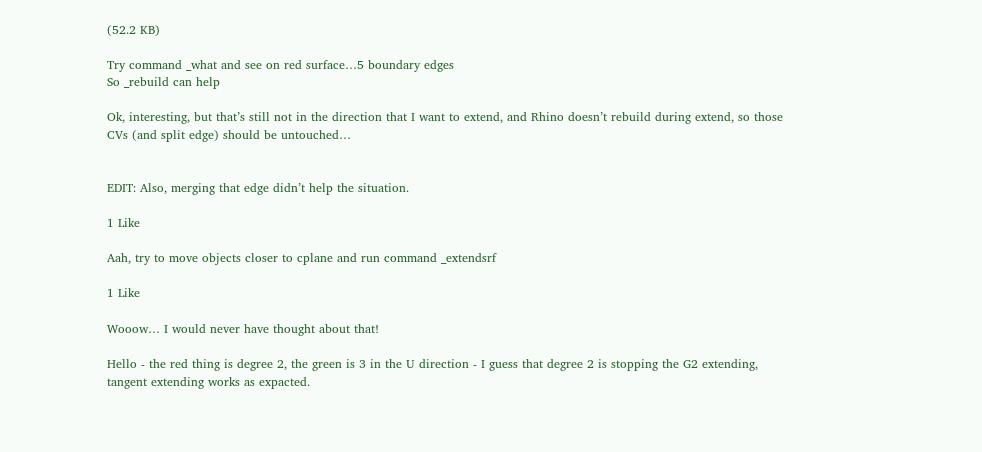(52.2 KB)

Try command _what and see on red surface…5 boundary edges
So _rebuild can help

Ok, interesting, but that’s still not in the direction that I want to extend, and Rhino doesn’t rebuild during extend, so those CVs (and split edge) should be untouched…


EDIT: Also, merging that edge didn’t help the situation.

1 Like

Aah, try to move objects closer to cplane and run command _extendsrf

1 Like

Wooow… I would never have thought about that!

Hello - the red thing is degree 2, the green is 3 in the U direction - I guess that degree 2 is stopping the G2 extending, tangent extending works as expacted.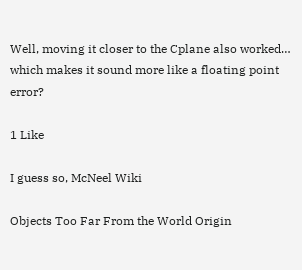Well, moving it closer to the Cplane also worked… which makes it sound more like a floating point error?

1 Like

I guess so, McNeel Wiki

Objects Too Far From the World Origin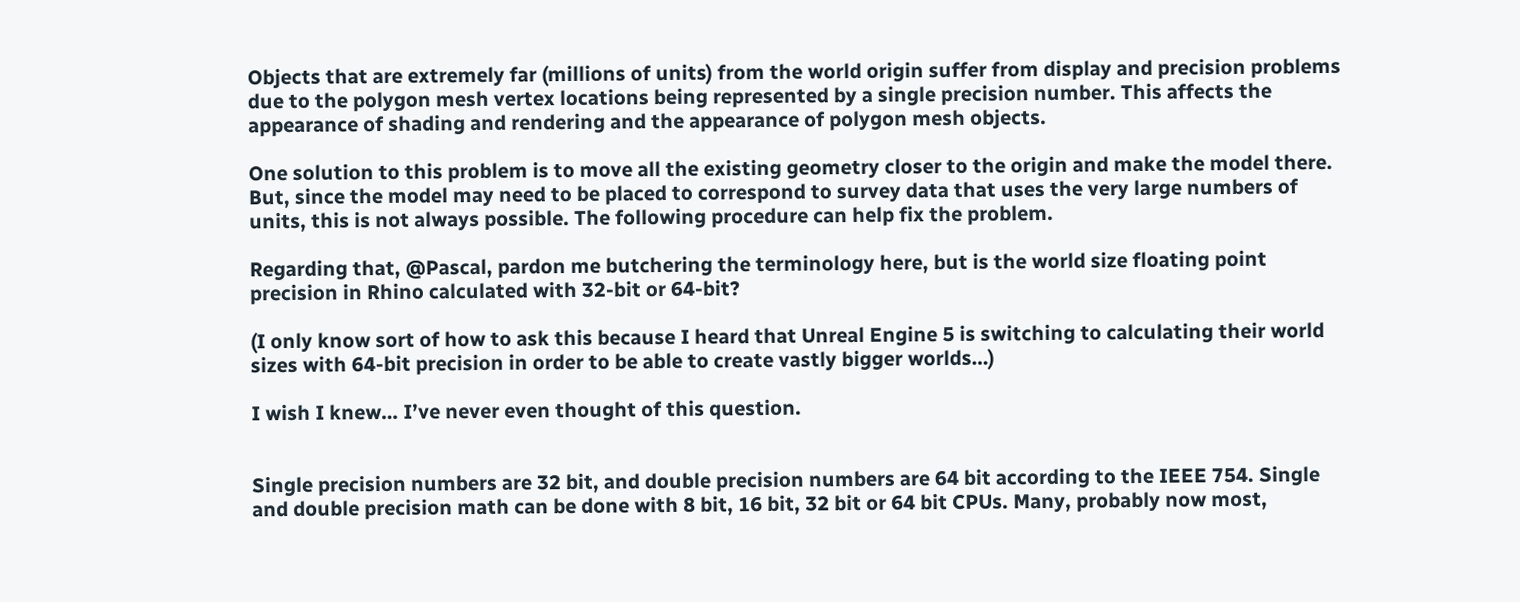Objects that are extremely far (millions of units) from the world origin suffer from display and precision problems due to the polygon mesh vertex locations being represented by a single precision number. This affects the appearance of shading and rendering and the appearance of polygon mesh objects.

One solution to this problem is to move all the existing geometry closer to the origin and make the model there. But, since the model may need to be placed to correspond to survey data that uses the very large numbers of units, this is not always possible. The following procedure can help fix the problem.

Regarding that, @Pascal, pardon me butchering the terminology here, but is the world size floating point precision in Rhino calculated with 32-bit or 64-bit?

(I only know sort of how to ask this because I heard that Unreal Engine 5 is switching to calculating their world sizes with 64-bit precision in order to be able to create vastly bigger worlds…)

I wish I knew… I’ve never even thought of this question.


Single precision numbers are 32 bit, and double precision numbers are 64 bit according to the IEEE 754. Single and double precision math can be done with 8 bit, 16 bit, 32 bit or 64 bit CPUs. Many, probably now most,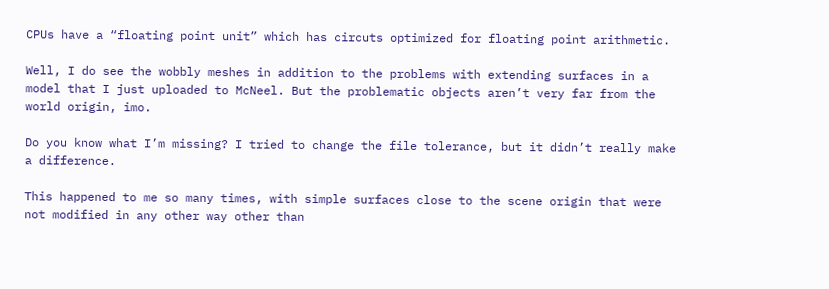CPUs have a “floating point unit” which has circuts optimized for floating point arithmetic.

Well, I do see the wobbly meshes in addition to the problems with extending surfaces in a model that I just uploaded to McNeel. But the problematic objects aren’t very far from the world origin, imo.

Do you know what I’m missing? I tried to change the file tolerance, but it didn’t really make a difference.

This happened to me so many times, with simple surfaces close to the scene origin that were not modified in any other way other than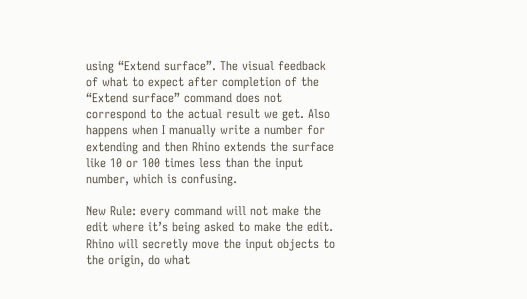using “Extend surface”. The visual feedback of what to expect after completion of the “Extend surface” command does not correspond to the actual result we get. Also happens when I manually write a number for extending and then Rhino extends the surface like 10 or 100 times less than the input number, which is confusing.

New Rule: every command will not make the edit where it’s being asked to make the edit. Rhino will secretly move the input objects to the origin, do what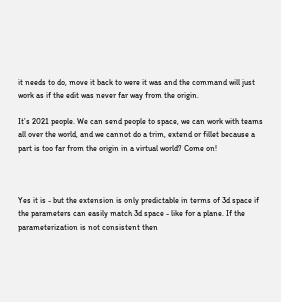it needs to do, move it back to were it was and the command will just work as if the edit was never far way from the origin.

It’s 2021 people. We can send people to space, we can work with teams all over the world, and we cannot do a trim, extend or fillet because a part is too far from the origin in a virtual world? Come on!



Yes it is - but the extension is only predictable in terms of 3d space if the parameters can easily match 3d space - like for a plane. If the parameterization is not consistent then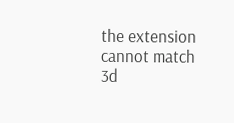the extension cannot match 3d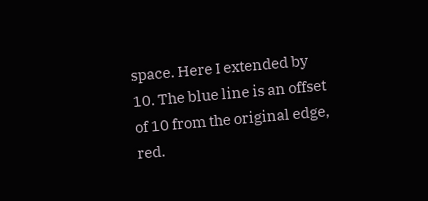space. Here I extended by 10. The blue line is an offset of 10 from the original edge, red.